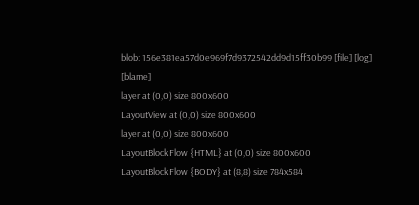blob: 156e381ea57d0e969f7d9372542dd9d15ff30b99 [file] [log] [blame]
layer at (0,0) size 800x600
LayoutView at (0,0) size 800x600
layer at (0,0) size 800x600
LayoutBlockFlow {HTML} at (0,0) size 800x600
LayoutBlockFlow {BODY} at (8,8) size 784x584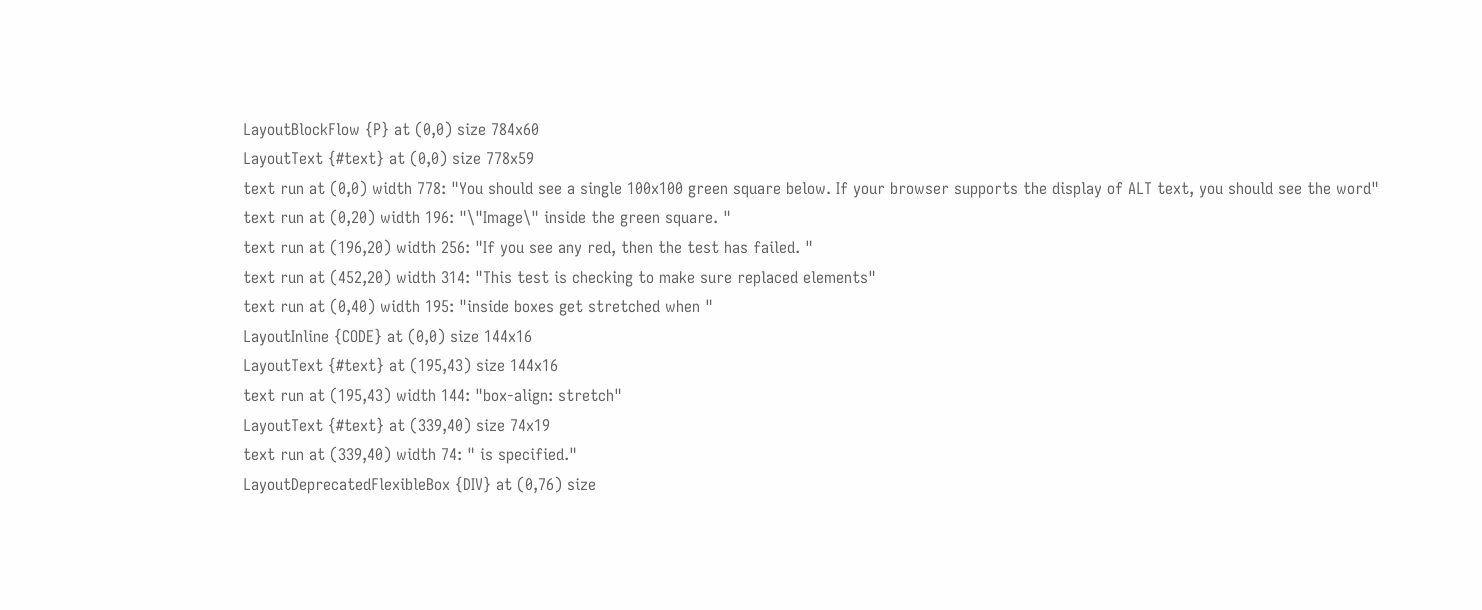LayoutBlockFlow {P} at (0,0) size 784x60
LayoutText {#text} at (0,0) size 778x59
text run at (0,0) width 778: "You should see a single 100x100 green square below. If your browser supports the display of ALT text, you should see the word"
text run at (0,20) width 196: "\"Image\" inside the green square. "
text run at (196,20) width 256: "If you see any red, then the test has failed. "
text run at (452,20) width 314: "This test is checking to make sure replaced elements"
text run at (0,40) width 195: "inside boxes get stretched when "
LayoutInline {CODE} at (0,0) size 144x16
LayoutText {#text} at (195,43) size 144x16
text run at (195,43) width 144: "box-align: stretch"
LayoutText {#text} at (339,40) size 74x19
text run at (339,40) width 74: " is specified."
LayoutDeprecatedFlexibleBox {DIV} at (0,76) size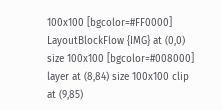100x100 [bgcolor=#FF0000]
LayoutBlockFlow {IMG} at (0,0) size 100x100 [bgcolor=#008000]
layer at (8,84) size 100x100 clip at (9,85)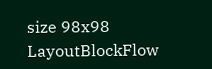size 98x98
LayoutBlockFlow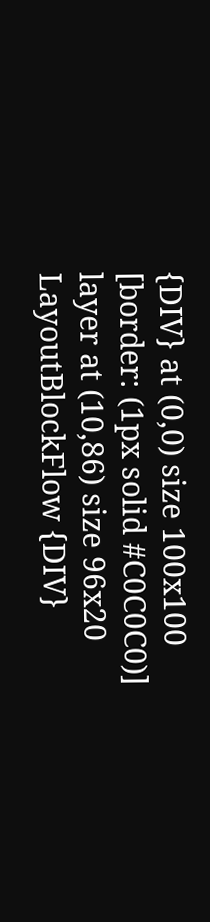{DIV} at (0,0) size 100x100 [border: (1px solid #C0C0C0)]
layer at (10,86) size 96x20
LayoutBlockFlow {DIV}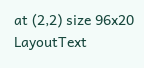at (2,2) size 96x20
LayoutText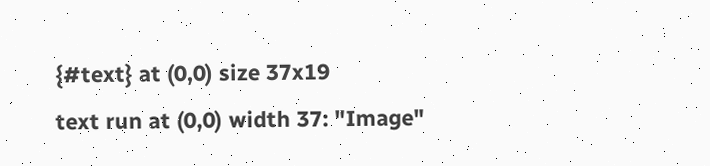{#text} at (0,0) size 37x19
text run at (0,0) width 37: "Image"